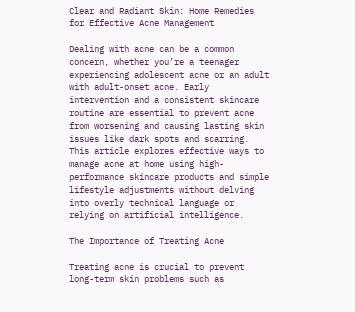Clear and Radiant Skin: Home Remedies for Effective Acne Management

Dealing with acne can be a common concern, whether you’re a teenager experiencing adolescent acne or an adult with adult-onset acne. Early intervention and a consistent skincare routine are essential to prevent acne from worsening and causing lasting skin issues like dark spots and scarring. This article explores effective ways to manage acne at home using high-performance skincare products and simple lifestyle adjustments without delving into overly technical language or relying on artificial intelligence.

The Importance of Treating Acne

Treating acne is crucial to prevent long-term skin problems such as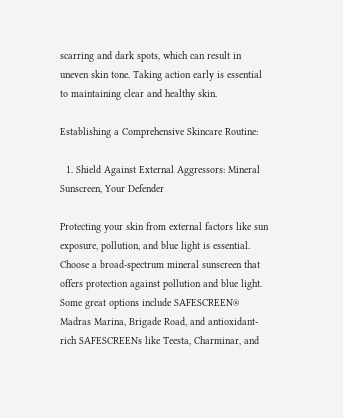scarring and dark spots, which can result in uneven skin tone. Taking action early is essential to maintaining clear and healthy skin.

Establishing a Comprehensive Skincare Routine:

  1. Shield Against External Aggressors: Mineral Sunscreen, Your Defender

Protecting your skin from external factors like sun exposure, pollution, and blue light is essential. Choose a broad-spectrum mineral sunscreen that offers protection against pollution and blue light. Some great options include SAFESCREEN® Madras Marina, Brigade Road, and antioxidant-rich SAFESCREENs like Teesta, Charminar, and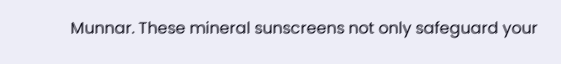Munnar. These mineral sunscreens not only safeguard your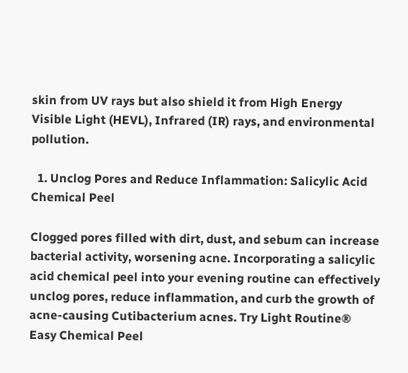skin from UV rays but also shield it from High Energy Visible Light (HEVL), Infrared (IR) rays, and environmental pollution.

  1. Unclog Pores and Reduce Inflammation: Salicylic Acid Chemical Peel

Clogged pores filled with dirt, dust, and sebum can increase bacterial activity, worsening acne. Incorporating a salicylic acid chemical peel into your evening routine can effectively unclog pores, reduce inflammation, and curb the growth of acne-causing Cutibacterium acnes. Try Light Routine® Easy Chemical Peel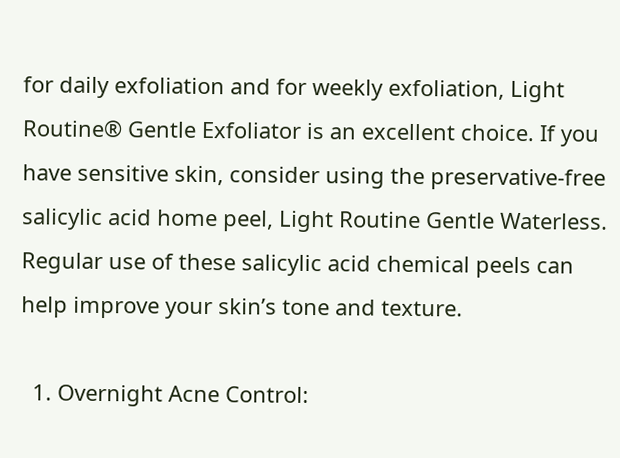for daily exfoliation and for weekly exfoliation, Light Routine® Gentle Exfoliator is an excellent choice. If you have sensitive skin, consider using the preservative-free salicylic acid home peel, Light Routine Gentle Waterless. Regular use of these salicylic acid chemical peels can help improve your skin’s tone and texture.

  1. Overnight Acne Control: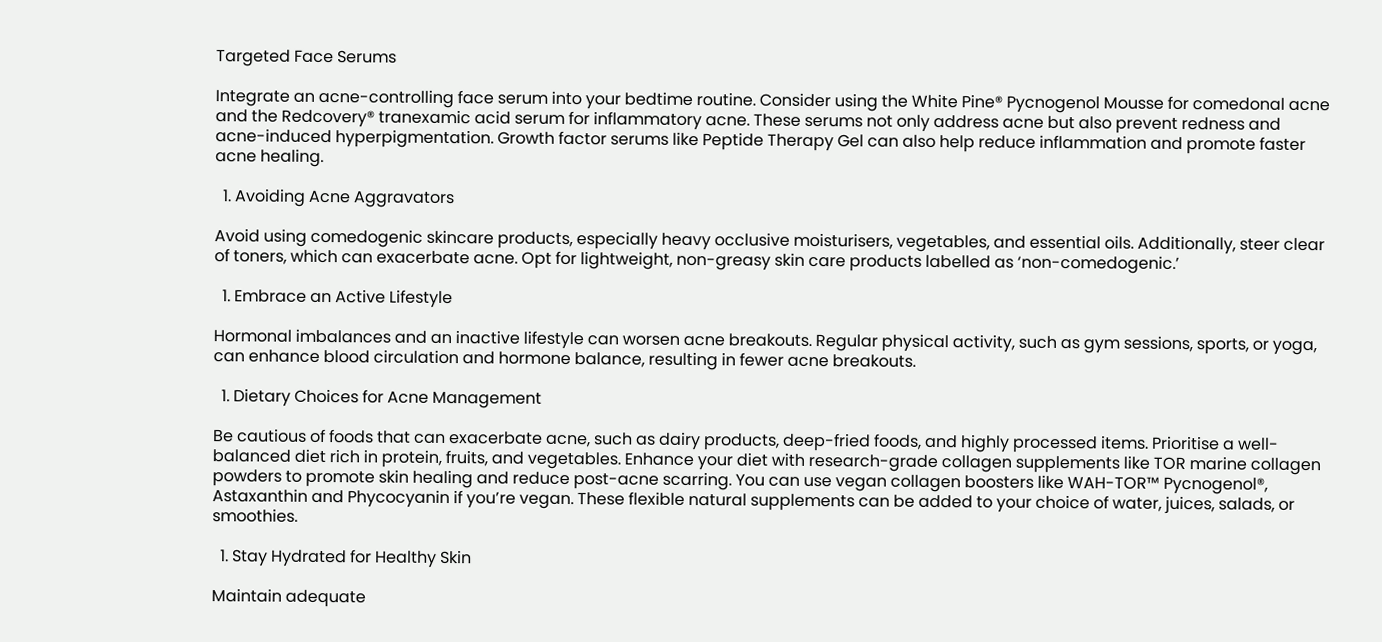Targeted Face Serums

Integrate an acne-controlling face serum into your bedtime routine. Consider using the White Pine® Pycnogenol Mousse for comedonal acne and the Redcovery® tranexamic acid serum for inflammatory acne. These serums not only address acne but also prevent redness and acne-induced hyperpigmentation. Growth factor serums like Peptide Therapy Gel can also help reduce inflammation and promote faster acne healing.

  1. Avoiding Acne Aggravators

Avoid using comedogenic skincare products, especially heavy occlusive moisturisers, vegetables, and essential oils. Additionally, steer clear of toners, which can exacerbate acne. Opt for lightweight, non-greasy skin care products labelled as ‘non-comedogenic.’

  1. Embrace an Active Lifestyle

Hormonal imbalances and an inactive lifestyle can worsen acne breakouts. Regular physical activity, such as gym sessions, sports, or yoga, can enhance blood circulation and hormone balance, resulting in fewer acne breakouts.

  1. Dietary Choices for Acne Management

Be cautious of foods that can exacerbate acne, such as dairy products, deep-fried foods, and highly processed items. Prioritise a well-balanced diet rich in protein, fruits, and vegetables. Enhance your diet with research-grade collagen supplements like TOR marine collagen powders to promote skin healing and reduce post-acne scarring. You can use vegan collagen boosters like WAH-TOR™ Pycnogenol®, Astaxanthin and Phycocyanin if you’re vegan. These flexible natural supplements can be added to your choice of water, juices, salads, or smoothies.

  1. Stay Hydrated for Healthy Skin

Maintain adequate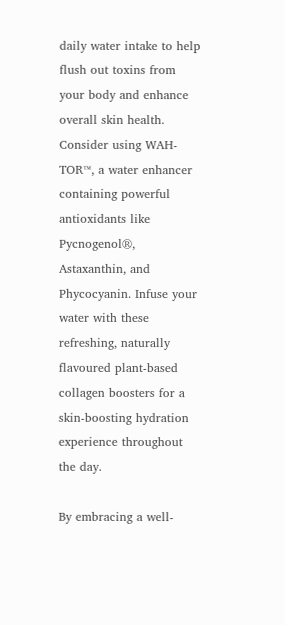daily water intake to help flush out toxins from your body and enhance overall skin health. Consider using WAH-TOR™, a water enhancer containing powerful antioxidants like Pycnogenol®, Astaxanthin, and Phycocyanin. Infuse your water with these refreshing, naturally flavoured plant-based collagen boosters for a skin-boosting hydration experience throughout the day.

By embracing a well-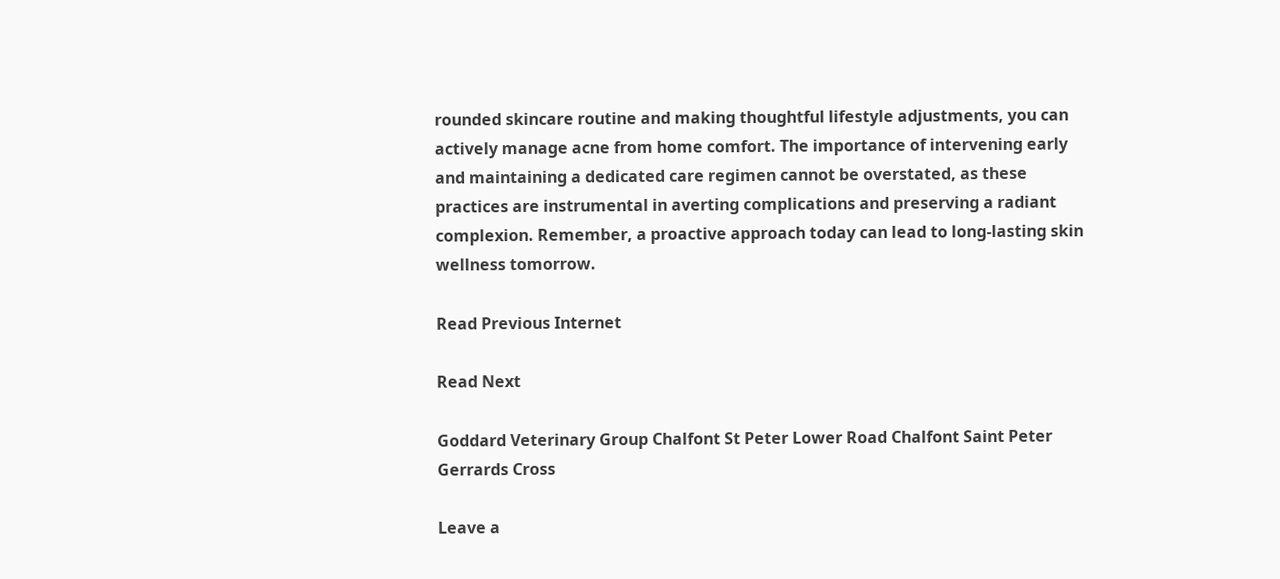rounded skincare routine and making thoughtful lifestyle adjustments, you can actively manage acne from home comfort. The importance of intervening early and maintaining a dedicated care regimen cannot be overstated, as these practices are instrumental in averting complications and preserving a radiant complexion. Remember, a proactive approach today can lead to long-lasting skin wellness tomorrow.

Read Previous Internet

Read Next

Goddard Veterinary Group Chalfont St Peter Lower Road Chalfont Saint Peter Gerrards Cross

Leave a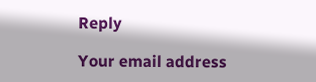Reply

Your email address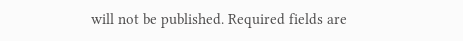will not be published. Required fields are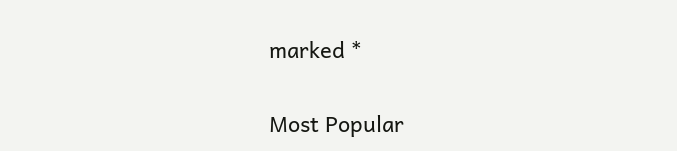marked *

Most Popular